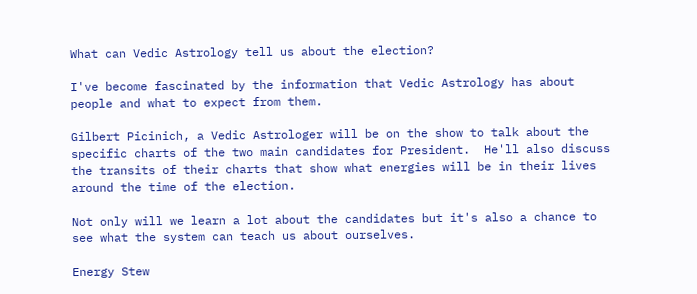What can Vedic Astrology tell us about the election?

I've become fascinated by the information that Vedic Astrology has about people and what to expect from them.

Gilbert Picinich, a Vedic Astrologer will be on the show to talk about the specific charts of the two main candidates for President.  He'll also discuss the transits of their charts that show what energies will be in their lives around the time of the election.

Not only will we learn a lot about the candidates but it's also a chance to see what the system can teach us about ourselves.

Energy Stew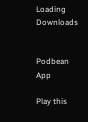Loading Downloads


Podbean App

Play this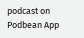podcast on Podbean App